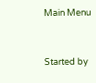Main Menu


Started by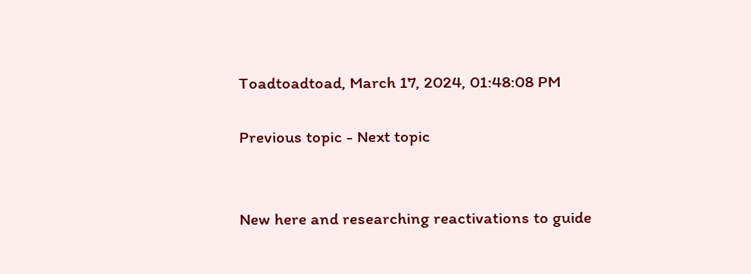Toadtoadtoad, March 17, 2024, 01:48:08 PM

Previous topic - Next topic


New here and researching reactivations to guide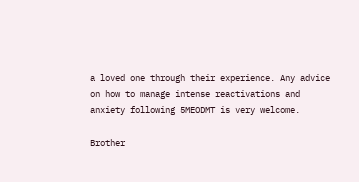a loved one through their experience. Any advice on how to manage intense reactivations and anxiety following 5MEODMT is very welcome.

Brother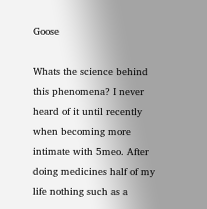Goose

Whats the science behind this phenomena? I never heard of it until recently when becoming more intimate with 5meo. After doing medicines half of my life nothing such as a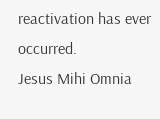reactivation has ever occurred.
Jesus Mihi Omnia